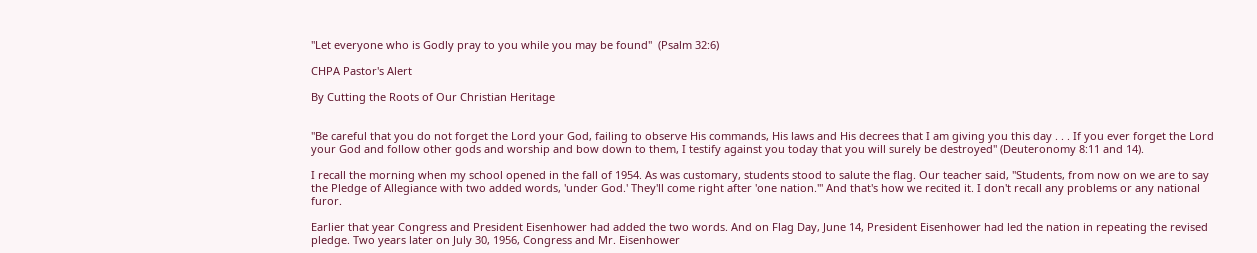"Let everyone who is Godly pray to you while you may be found"  (Psalm 32:6)

CHPA Pastor's Alert

By Cutting the Roots of Our Christian Heritage


"Be careful that you do not forget the Lord your God, failing to observe His commands, His laws and His decrees that I am giving you this day . . . If you ever forget the Lord your God and follow other gods and worship and bow down to them, I testify against you today that you will surely be destroyed" (Deuteronomy 8:11 and 14).

I recall the morning when my school opened in the fall of 1954. As was customary, students stood to salute the flag. Our teacher said, "Students, from now on we are to say the Pledge of Allegiance with two added words, 'under God.' They'll come right after 'one nation.'" And that's how we recited it. I don't recall any problems or any national furor.

Earlier that year Congress and President Eisenhower had added the two words. And on Flag Day, June 14, President Eisenhower had led the nation in repeating the revised pledge. Two years later on July 30, 1956, Congress and Mr. Eisenhower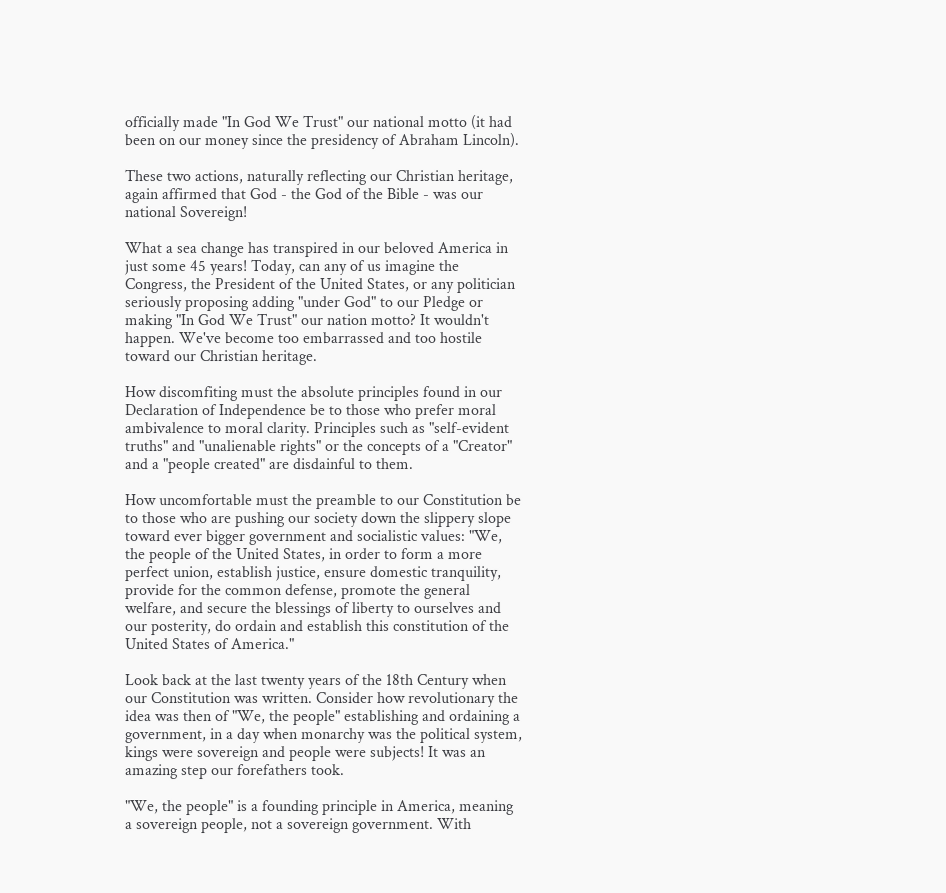officially made "In God We Trust" our national motto (it had been on our money since the presidency of Abraham Lincoln).

These two actions, naturally reflecting our Christian heritage, again affirmed that God - the God of the Bible - was our national Sovereign!

What a sea change has transpired in our beloved America in just some 45 years! Today, can any of us imagine the Congress, the President of the United States, or any politician seriously proposing adding "under God" to our Pledge or making "In God We Trust" our nation motto? It wouldn't happen. We've become too embarrassed and too hostile toward our Christian heritage.

How discomfiting must the absolute principles found in our Declaration of Independence be to those who prefer moral ambivalence to moral clarity. Principles such as "self-evident truths" and "unalienable rights" or the concepts of a "Creator" and a "people created" are disdainful to them.

How uncomfortable must the preamble to our Constitution be to those who are pushing our society down the slippery slope toward ever bigger government and socialistic values: "We, the people of the United States, in order to form a more perfect union, establish justice, ensure domestic tranquility, provide for the common defense, promote the general welfare, and secure the blessings of liberty to ourselves and our posterity, do ordain and establish this constitution of the United States of America."

Look back at the last twenty years of the 18th Century when our Constitution was written. Consider how revolutionary the idea was then of "We, the people" establishing and ordaining a government, in a day when monarchy was the political system, kings were sovereign and people were subjects! It was an amazing step our forefathers took.

"We, the people" is a founding principle in America, meaning a sovereign people, not a sovereign government. With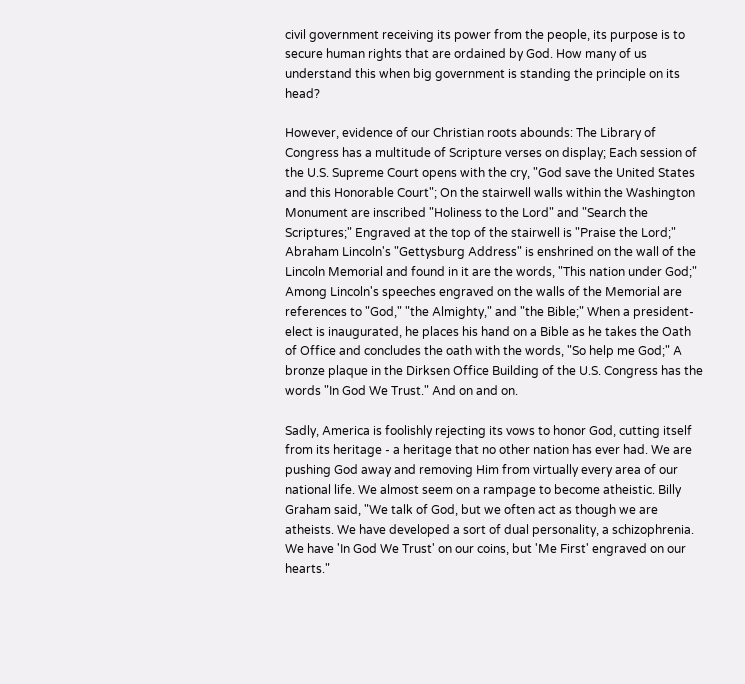civil government receiving its power from the people, its purpose is to secure human rights that are ordained by God. How many of us understand this when big government is standing the principle on its head?

However, evidence of our Christian roots abounds: The Library of Congress has a multitude of Scripture verses on display; Each session of the U.S. Supreme Court opens with the cry, "God save the United States and this Honorable Court"; On the stairwell walls within the Washington Monument are inscribed "Holiness to the Lord" and "Search the Scriptures;" Engraved at the top of the stairwell is "Praise the Lord;" Abraham Lincoln's "Gettysburg Address" is enshrined on the wall of the Lincoln Memorial and found in it are the words, "This nation under God;" Among Lincoln's speeches engraved on the walls of the Memorial are references to "God," "the Almighty," and "the Bible;" When a president-elect is inaugurated, he places his hand on a Bible as he takes the Oath of Office and concludes the oath with the words, "So help me God;" A bronze plaque in the Dirksen Office Building of the U.S. Congress has the words "In God We Trust." And on and on.

Sadly, America is foolishly rejecting its vows to honor God, cutting itself from its heritage - a heritage that no other nation has ever had. We are pushing God away and removing Him from virtually every area of our national life. We almost seem on a rampage to become atheistic. Billy Graham said, "We talk of God, but we often act as though we are atheists. We have developed a sort of dual personality, a schizophrenia. We have 'In God We Trust' on our coins, but 'Me First' engraved on our hearts."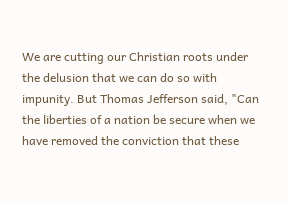We are cutting our Christian roots under the delusion that we can do so with impunity. But Thomas Jefferson said, "Can the liberties of a nation be secure when we have removed the conviction that these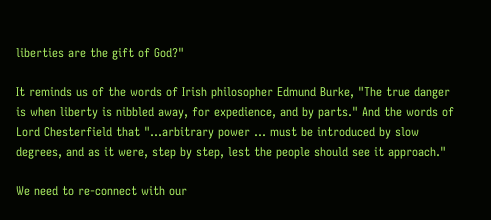liberties are the gift of God?"

It reminds us of the words of Irish philosopher Edmund Burke, "The true danger is when liberty is nibbled away, for expedience, and by parts." And the words of Lord Chesterfield that "...arbitrary power ... must be introduced by slow degrees, and as it were, step by step, lest the people should see it approach."

We need to re-connect with our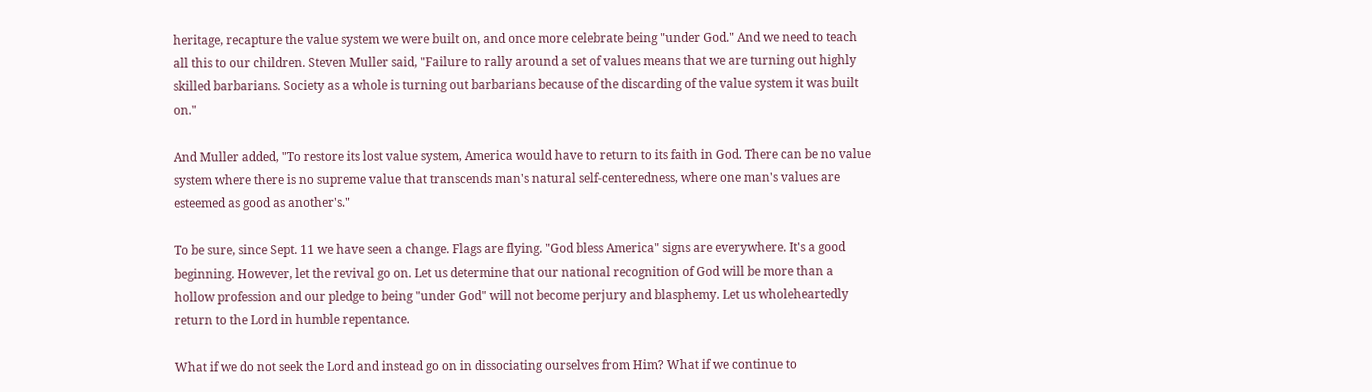heritage, recapture the value system we were built on, and once more celebrate being "under God." And we need to teach all this to our children. Steven Muller said, "Failure to rally around a set of values means that we are turning out highly skilled barbarians. Society as a whole is turning out barbarians because of the discarding of the value system it was built on."

And Muller added, "To restore its lost value system, America would have to return to its faith in God. There can be no value system where there is no supreme value that transcends man's natural self-centeredness, where one man's values are esteemed as good as another's."

To be sure, since Sept. 11 we have seen a change. Flags are flying. "God bless America" signs are everywhere. It's a good beginning. However, let the revival go on. Let us determine that our national recognition of God will be more than a hollow profession and our pledge to being "under God" will not become perjury and blasphemy. Let us wholeheartedly return to the Lord in humble repentance.

What if we do not seek the Lord and instead go on in dissociating ourselves from Him? What if we continue to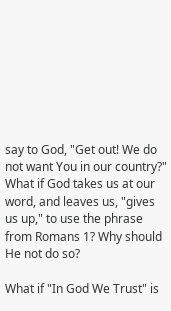say to God, "Get out! We do not want You in our country?" What if God takes us at our word, and leaves us, "gives us up," to use the phrase from Romans 1? Why should He not do so?

What if "In God We Trust" is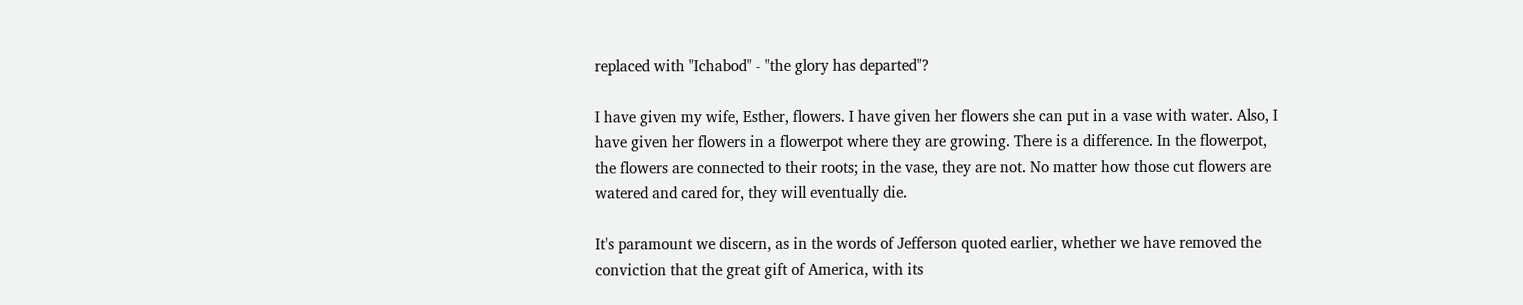replaced with "Ichabod" - "the glory has departed"?

I have given my wife, Esther, flowers. I have given her flowers she can put in a vase with water. Also, I have given her flowers in a flowerpot where they are growing. There is a difference. In the flowerpot, the flowers are connected to their roots; in the vase, they are not. No matter how those cut flowers are watered and cared for, they will eventually die.

It's paramount we discern, as in the words of Jefferson quoted earlier, whether we have removed the conviction that the great gift of America, with its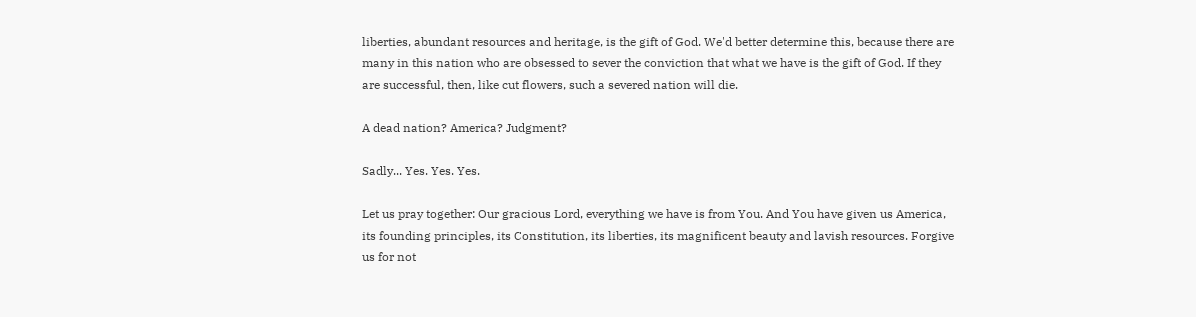liberties, abundant resources and heritage, is the gift of God. We'd better determine this, because there are many in this nation who are obsessed to sever the conviction that what we have is the gift of God. If they are successful, then, like cut flowers, such a severed nation will die.

A dead nation? America? Judgment?

Sadly... Yes. Yes. Yes.

Let us pray together: Our gracious Lord, everything we have is from You. And You have given us America, its founding principles, its Constitution, its liberties, its magnificent beauty and lavish resources. Forgive us for not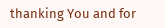thanking You and for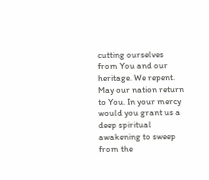cutting ourselves from You and our heritage. We repent. May our nation return to You. In your mercy would you grant us a deep spiritual awakening to sweep from the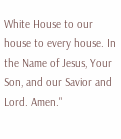White House to our house to every house. In the Name of Jesus, Your Son, and our Savior and Lord. Amen."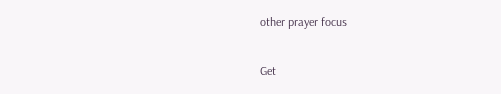other prayer focus

Get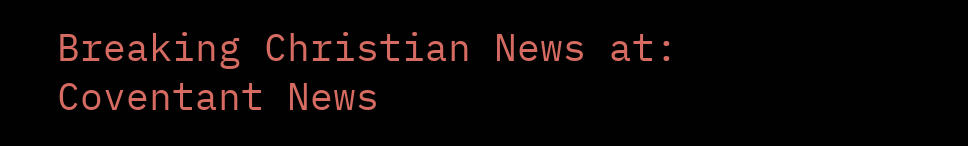Breaking Christian News at:
Coventant News